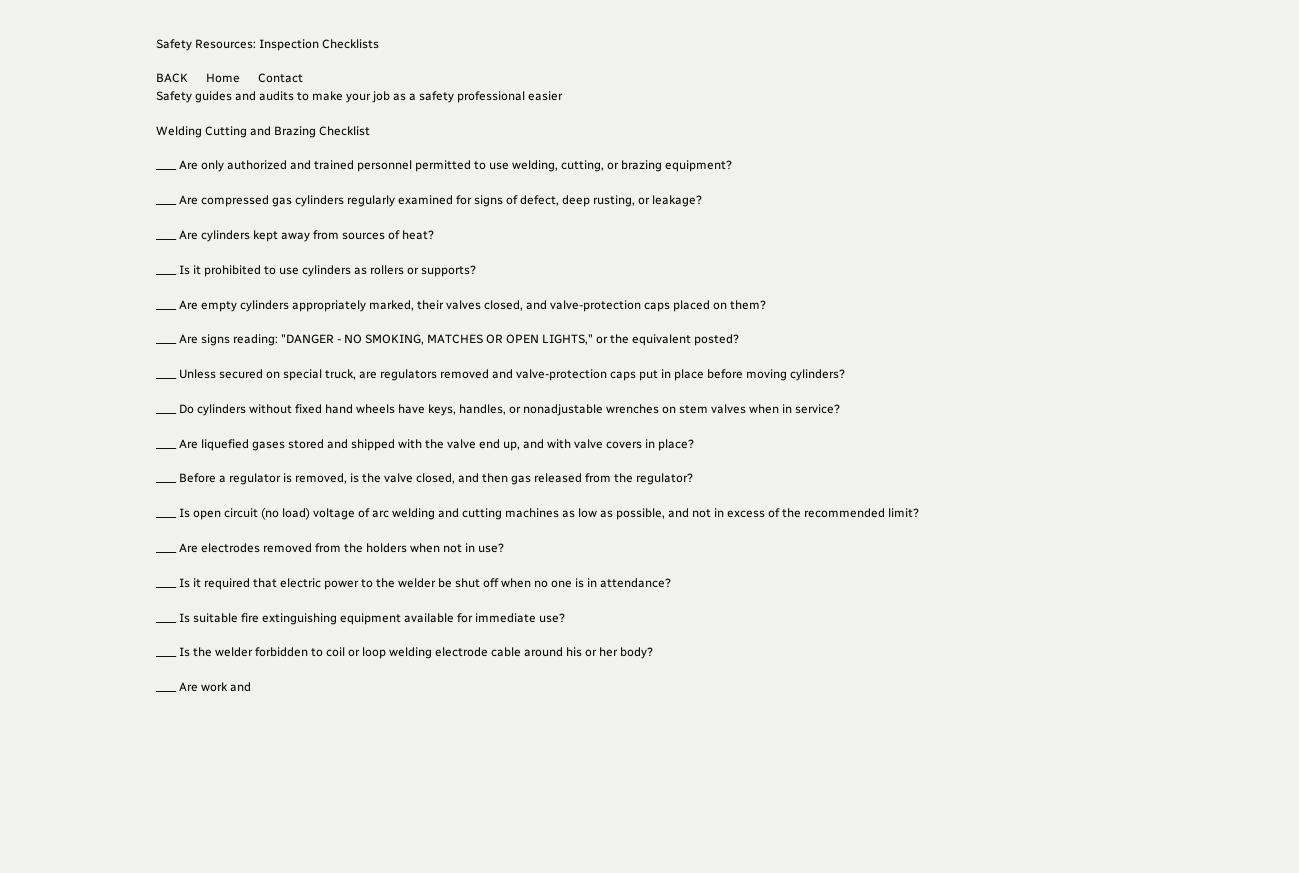Safety Resources: Inspection Checklists

BACK      Home      Contact
Safety guides and audits to make your job as a safety professional easier

Welding Cutting and Brazing Checklist

____ Are only authorized and trained personnel permitted to use welding, cutting, or brazing equipment?

____ Are compressed gas cylinders regularly examined for signs of defect, deep rusting, or leakage?

____ Are cylinders kept away from sources of heat?

____ Is it prohibited to use cylinders as rollers or supports?

____ Are empty cylinders appropriately marked, their valves closed, and valve-protection caps placed on them?

____ Are signs reading: "DANGER - NO SMOKING, MATCHES OR OPEN LIGHTS," or the equivalent posted?

____ Unless secured on special truck, are regulators removed and valve-protection caps put in place before moving cylinders?

____ Do cylinders without fixed hand wheels have keys, handles, or nonadjustable wrenches on stem valves when in service?

____ Are liquefied gases stored and shipped with the valve end up, and with valve covers in place?

____ Before a regulator is removed, is the valve closed, and then gas released from the regulator?

____ Is open circuit (no load) voltage of arc welding and cutting machines as low as possible, and not in excess of the recommended limit?

____ Are electrodes removed from the holders when not in use?

____ Is it required that electric power to the welder be shut off when no one is in attendance?

____ Is suitable fire extinguishing equipment available for immediate use?

____ Is the welder forbidden to coil or loop welding electrode cable around his or her body?

____ Are work and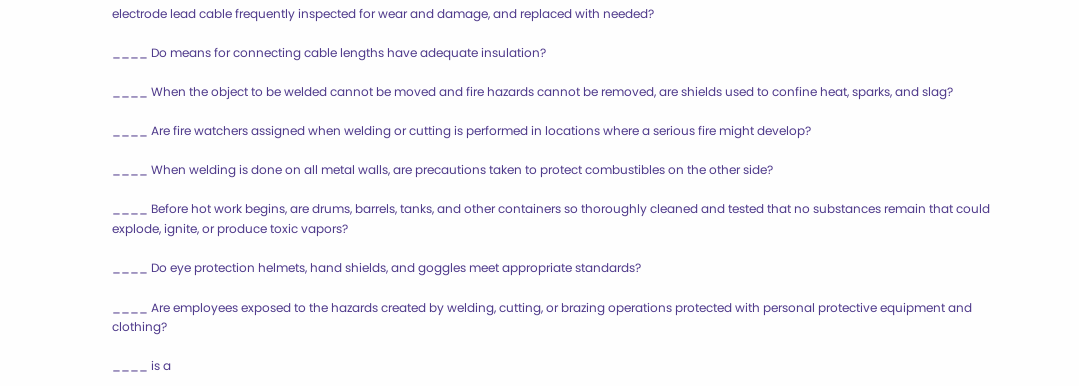electrode lead cable frequently inspected for wear and damage, and replaced with needed?

____ Do means for connecting cable lengths have adequate insulation?

____ When the object to be welded cannot be moved and fire hazards cannot be removed, are shields used to confine heat, sparks, and slag?

____ Are fire watchers assigned when welding or cutting is performed in locations where a serious fire might develop?

____ When welding is done on all metal walls, are precautions taken to protect combustibles on the other side?

____ Before hot work begins, are drums, barrels, tanks, and other containers so thoroughly cleaned and tested that no substances remain that could explode, ignite, or produce toxic vapors?

____ Do eye protection helmets, hand shields, and goggles meet appropriate standards?

____ Are employees exposed to the hazards created by welding, cutting, or brazing operations protected with personal protective equipment and clothing?

____ is a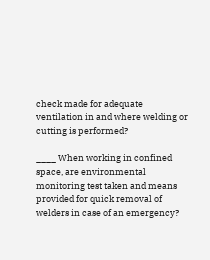check made for adequate ventilation in and where welding or cutting is performed?

____ When working in confined space, are environmental monitoring test taken and means provided for quick removal of welders in case of an emergency?